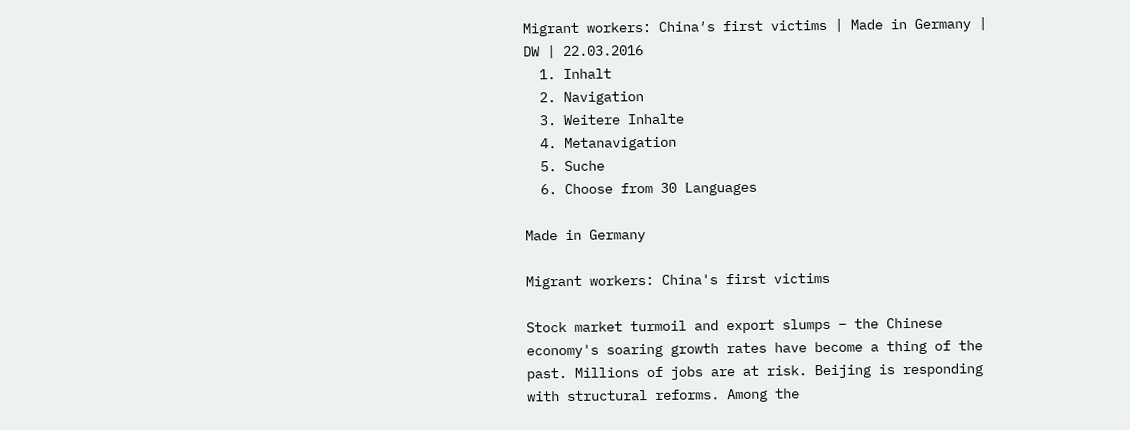Migrant workers: China′s first victims | Made in Germany | DW | 22.03.2016
  1. Inhalt
  2. Navigation
  3. Weitere Inhalte
  4. Metanavigation
  5. Suche
  6. Choose from 30 Languages

Made in Germany

Migrant workers: China's first victims

Stock market turmoil and export slumps – the Chinese economy's soaring growth rates have become a thing of the past. Millions of jobs are at risk. Beijing is responding with structural reforms. Among the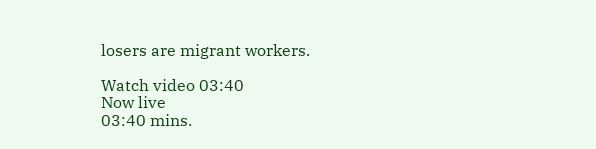losers are migrant workers.

Watch video 03:40
Now live
03:40 mins.